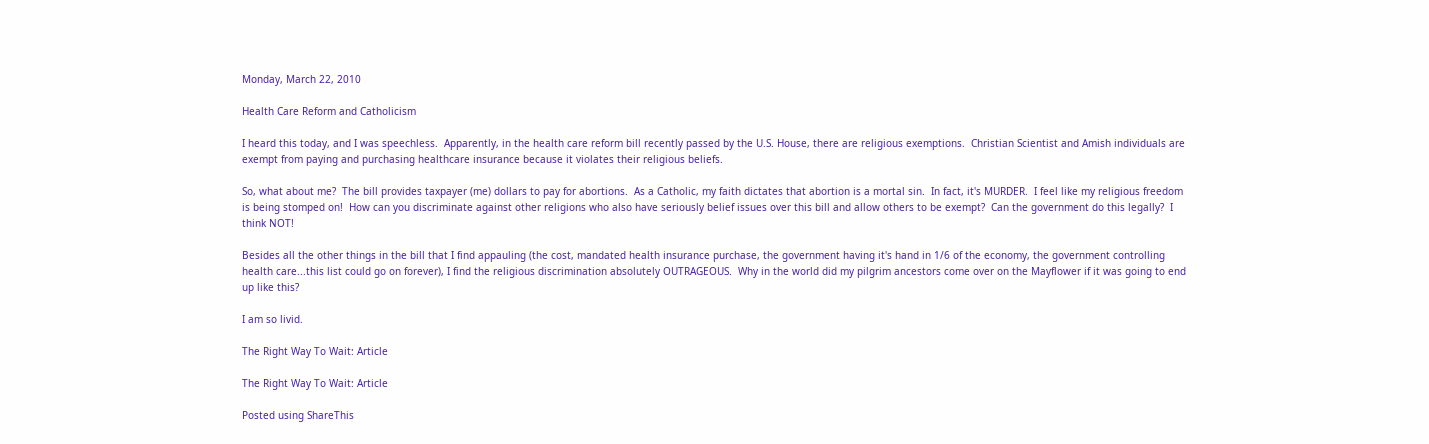Monday, March 22, 2010

Health Care Reform and Catholicism

I heard this today, and I was speechless.  Apparently, in the health care reform bill recently passed by the U.S. House, there are religious exemptions.  Christian Scientist and Amish individuals are exempt from paying and purchasing healthcare insurance because it violates their religious beliefs.

So, what about me?  The bill provides taxpayer (me) dollars to pay for abortions.  As a Catholic, my faith dictates that abortion is a mortal sin.  In fact, it's MURDER.  I feel like my religious freedom is being stomped on!  How can you discriminate against other religions who also have seriously belief issues over this bill and allow others to be exempt?  Can the government do this legally?  I think NOT!

Besides all the other things in the bill that I find appauling (the cost, mandated health insurance purchase, the government having it's hand in 1/6 of the economy, the government controlling health care...this list could go on forever), I find the religious discrimination absolutely OUTRAGEOUS.  Why in the world did my pilgrim ancestors come over on the Mayflower if it was going to end up like this?

I am so livid.

The Right Way To Wait: Article

The Right Way To Wait: Article

Posted using ShareThis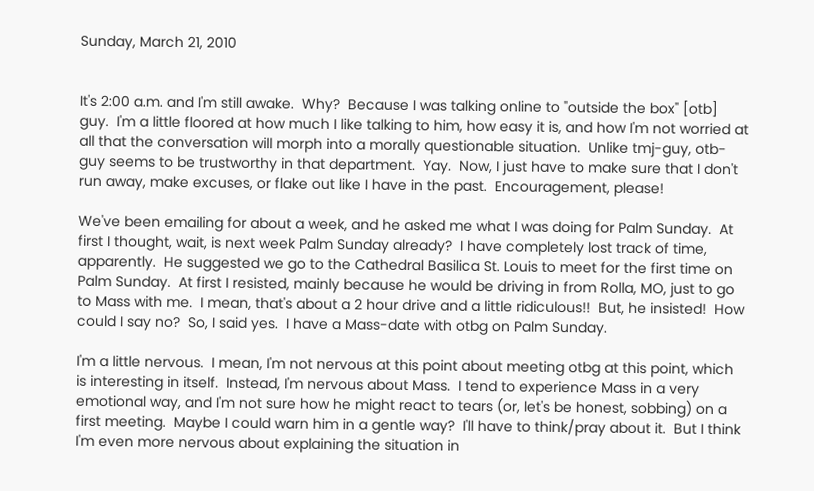Sunday, March 21, 2010


It's 2:00 a.m. and I'm still awake.  Why?  Because I was talking online to "outside the box" [otb] guy.  I'm a little floored at how much I like talking to him, how easy it is, and how I'm not worried at all that the conversation will morph into a morally questionable situation.  Unlike tmj-guy, otb-guy seems to be trustworthy in that department.  Yay.  Now, I just have to make sure that I don't run away, make excuses, or flake out like I have in the past.  Encouragement, please!

We've been emailing for about a week, and he asked me what I was doing for Palm Sunday.  At first I thought, wait, is next week Palm Sunday already?  I have completely lost track of time, apparently.  He suggested we go to the Cathedral Basilica St. Louis to meet for the first time on Palm Sunday.  At first I resisted, mainly because he would be driving in from Rolla, MO, just to go to Mass with me.  I mean, that's about a 2 hour drive and a little ridiculous!!  But, he insisted!  How could I say no?  So, I said yes.  I have a Mass-date with otbg on Palm Sunday.

I'm a little nervous.  I mean, I'm not nervous at this point about meeting otbg at this point, which is interesting in itself.  Instead, I'm nervous about Mass.  I tend to experience Mass in a very emotional way, and I'm not sure how he might react to tears (or, let's be honest, sobbing) on a first meeting.  Maybe I could warn him in a gentle way?  I'll have to think/pray about it.  But I think I'm even more nervous about explaining the situation in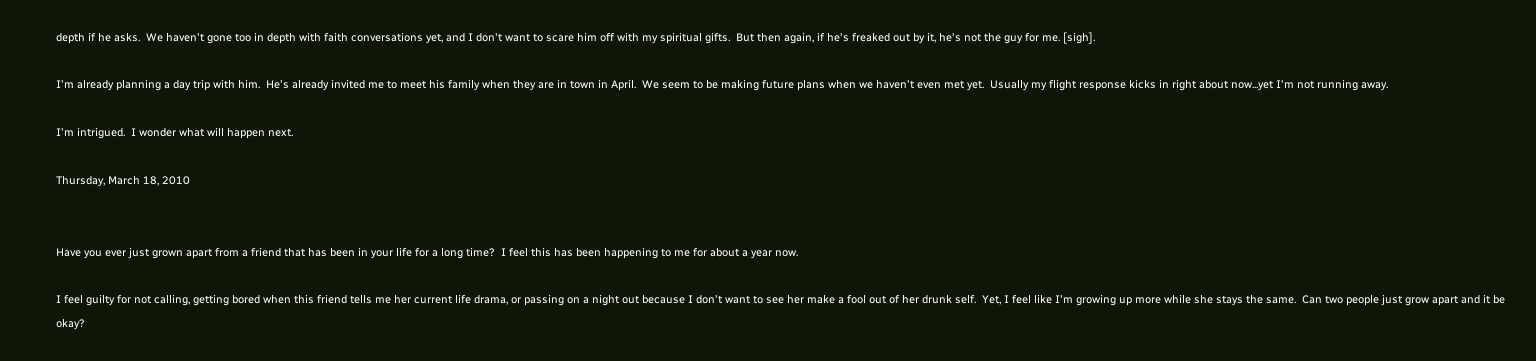depth if he asks.  We haven't gone too in depth with faith conversations yet, and I don't want to scare him off with my spiritual gifts.  But then again, if he's freaked out by it, he's not the guy for me. [sigh].

I'm already planning a day trip with him.  He's already invited me to meet his family when they are in town in April.  We seem to be making future plans when we haven't even met yet.  Usually my flight response kicks in right about now...yet I'm not running away.

I'm intrigued.  I wonder what will happen next.

Thursday, March 18, 2010


Have you ever just grown apart from a friend that has been in your life for a long time?  I feel this has been happening to me for about a year now.

I feel guilty for not calling, getting bored when this friend tells me her current life drama, or passing on a night out because I don't want to see her make a fool out of her drunk self.  Yet, I feel like I'm growing up more while she stays the same.  Can two people just grow apart and it be okay?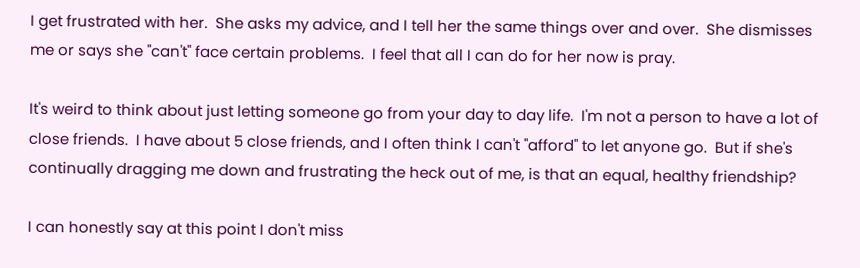I get frustrated with her.  She asks my advice, and I tell her the same things over and over.  She dismisses me or says she "can't" face certain problems.  I feel that all I can do for her now is pray.

It's weird to think about just letting someone go from your day to day life.  I'm not a person to have a lot of close friends.  I have about 5 close friends, and I often think I can't "afford" to let anyone go.  But if she's continually dragging me down and frustrating the heck out of me, is that an equal, healthy friendship?

I can honestly say at this point I don't miss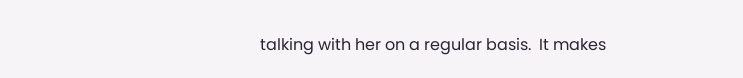talking with her on a regular basis.  It makes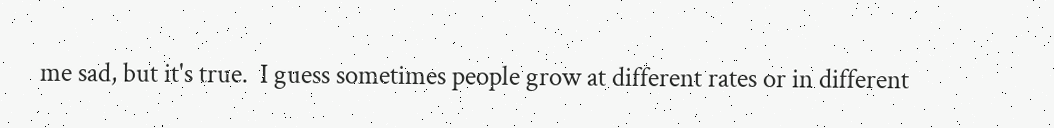me sad, but it's true.  I guess sometimes people grow at different rates or in different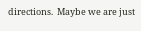directions.  Maybe we are just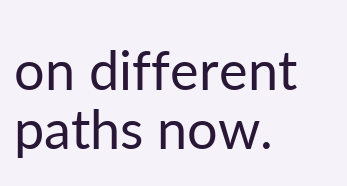on different paths now.